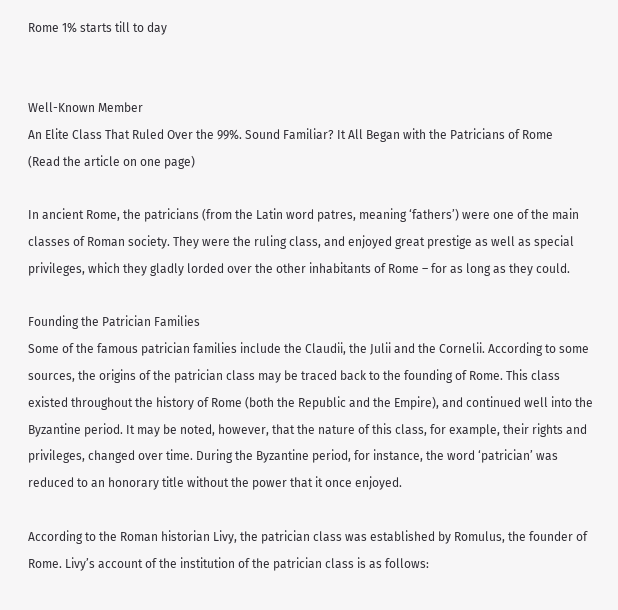Rome 1% starts till to day


Well-Known Member
An Elite Class That Ruled Over the 99%. Sound Familiar? It All Began with the Patricians of Rome
(Read the article on one page)

In ancient Rome, the patricians (from the Latin word patres, meaning ‘fathers’) were one of the main classes of Roman society. They were the ruling class, and enjoyed great prestige as well as special privileges, which they gladly lorded over the other inhabitants of Rome – for as long as they could.

Founding the Patrician Families
Some of the famous patrician families include the Claudii, the Julii and the Cornelii. According to some sources, the origins of the patrician class may be traced back to the founding of Rome. This class existed throughout the history of Rome (both the Republic and the Empire), and continued well into the Byzantine period. It may be noted, however, that the nature of this class, for example, their rights and privileges, changed over time. During the Byzantine period, for instance, the word ‘patrician’ was reduced to an honorary title without the power that it once enjoyed.

According to the Roman historian Livy, the patrician class was established by Romulus, the founder of Rome. Livy’s account of the institution of the patrician class is as follows: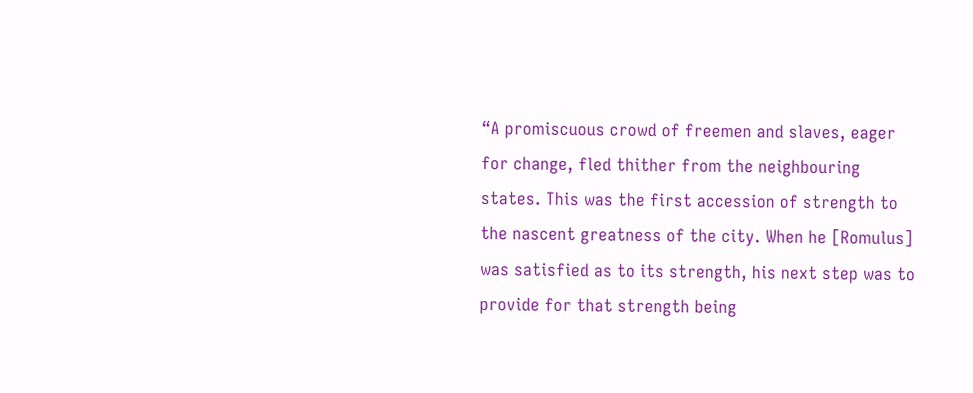“A promiscuous crowd of freemen and slaves, eager for change, fled thither from the neighbouring states. This was the first accession of strength to the nascent greatness of the city. When he [Romulus] was satisfied as to its strength, his next step was to provide for that strength being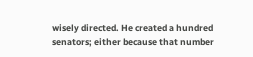wisely directed. He created a hundred senators; either because that number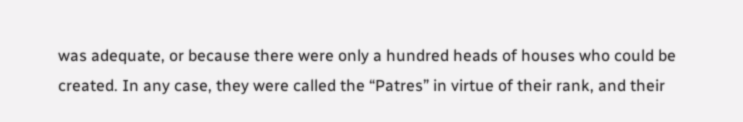was adequate, or because there were only a hundred heads of houses who could be created. In any case, they were called the “Patres” in virtue of their rank, and their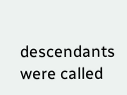descendants were called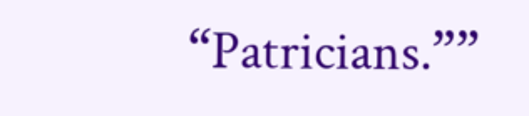“Patricians.””